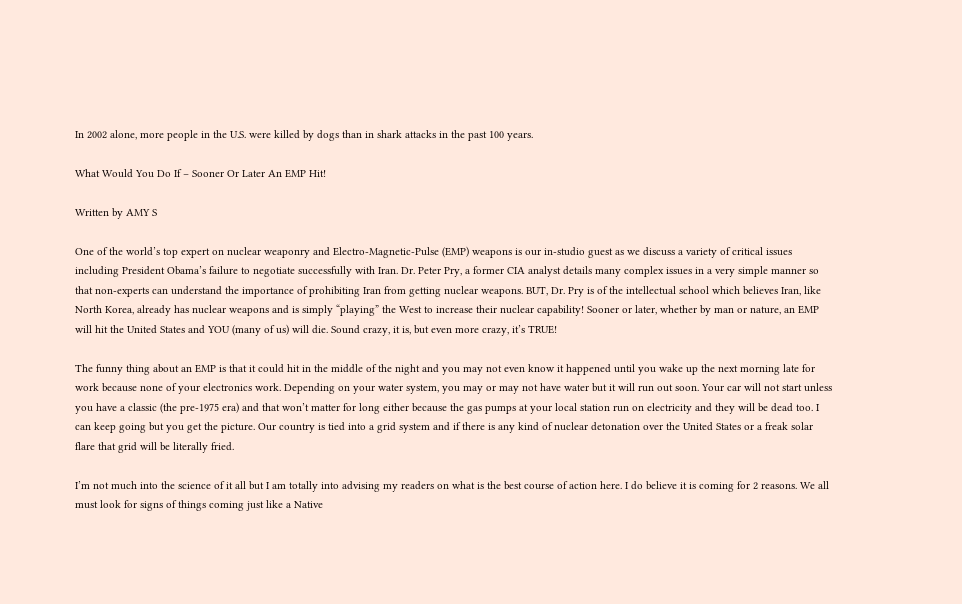In 2002 alone, more people in the U.S. were killed by dogs than in shark attacks in the past 100 years.

What Would You Do If – Sooner Or Later An EMP Hit!

Written by AMY S

One of the world’s top expert on nuclear weaponry and Electro-Magnetic-Pulse (EMP) weapons is our in-studio guest as we discuss a variety of critical issues including President Obama’s failure to negotiate successfully with Iran. Dr. Peter Pry, a former CIA analyst details many complex issues in a very simple manner so that non-experts can understand the importance of prohibiting Iran from getting nuclear weapons. BUT, Dr. Pry is of the intellectual school which believes Iran, like North Korea, already has nuclear weapons and is simply “playing” the West to increase their nuclear capability! Sooner or later, whether by man or nature, an EMP will hit the United States and YOU (many of us) will die. Sound crazy, it is, but even more crazy, it’s TRUE!

The funny thing about an EMP is that it could hit in the middle of the night and you may not even know it happened until you wake up the next morning late for work because none of your electronics work. Depending on your water system, you may or may not have water but it will run out soon. Your car will not start unless you have a classic (the pre-1975 era) and that won’t matter for long either because the gas pumps at your local station run on electricity and they will be dead too. I can keep going but you get the picture. Our country is tied into a grid system and if there is any kind of nuclear detonation over the United States or a freak solar flare that grid will be literally fried.

I’m not much into the science of it all but I am totally into advising my readers on what is the best course of action here. I do believe it is coming for 2 reasons. We all must look for signs of things coming just like a Native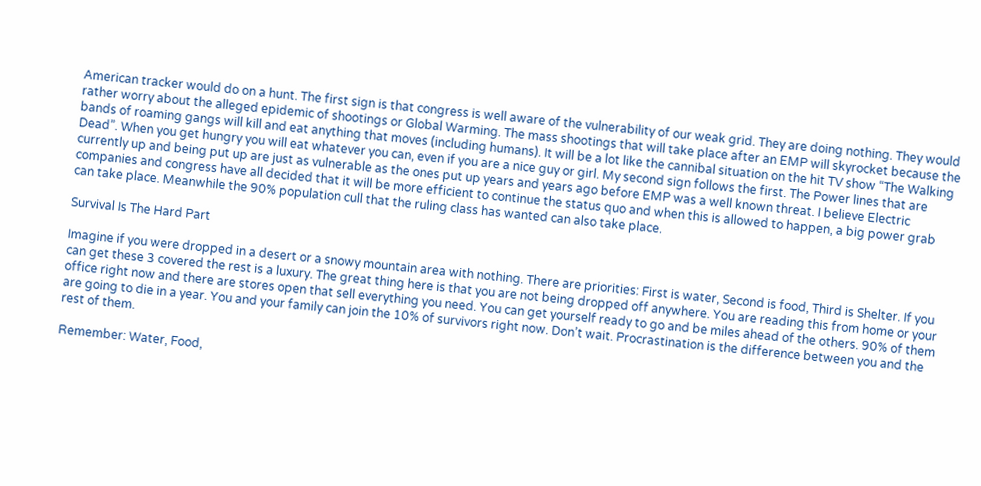American tracker would do on a hunt. The first sign is that congress is well aware of the vulnerability of our weak grid. They are doing nothing. They would rather worry about the alleged epidemic of shootings or Global Warming. The mass shootings that will take place after an EMP will skyrocket because the bands of roaming gangs will kill and eat anything that moves (including humans). It will be a lot like the cannibal situation on the hit TV show “The Walking Dead”. When you get hungry you will eat whatever you can, even if you are a nice guy or girl. My second sign follows the first. The Power lines that are currently up and being put up are just as vulnerable as the ones put up years and years ago before EMP was a well known threat. I believe Electric companies and congress have all decided that it will be more efficient to continue the status quo and when this is allowed to happen, a big power grab can take place. Meanwhile the 90% population cull that the ruling class has wanted can also take place.

Survival Is The Hard Part

Imagine if you were dropped in a desert or a snowy mountain area with nothing. There are priorities: First is water, Second is food, Third is Shelter. If you can get these 3 covered the rest is a luxury. The great thing here is that you are not being dropped off anywhere. You are reading this from home or your office right now and there are stores open that sell everything you need. You can get yourself ready to go and be miles ahead of the others. 90% of them are going to die in a year. You and your family can join the 10% of survivors right now. Don’t wait. Procrastination is the difference between you and the rest of them.

Remember: Water, Food,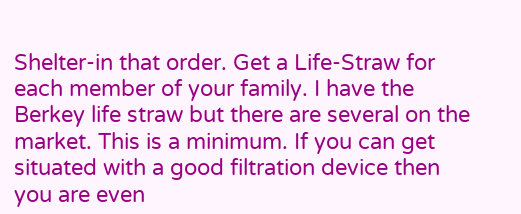Shelter-in that order. Get a Life-Straw for each member of your family. I have the Berkey life straw but there are several on the market. This is a minimum. If you can get situated with a good filtration device then you are even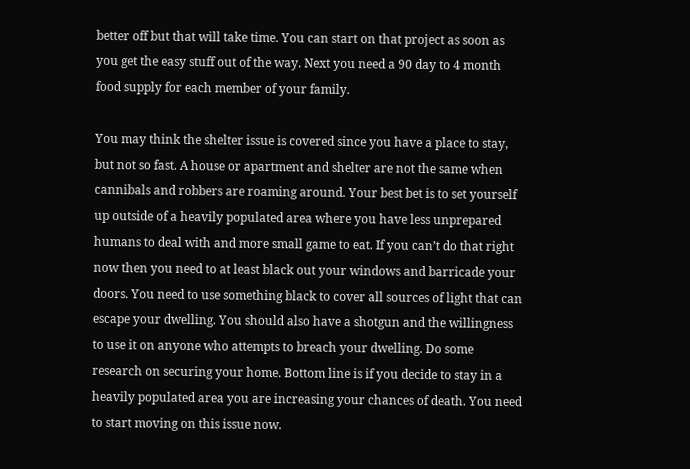better off but that will take time. You can start on that project as soon as you get the easy stuff out of the way. Next you need a 90 day to 4 month food supply for each member of your family.

You may think the shelter issue is covered since you have a place to stay, but not so fast. A house or apartment and shelter are not the same when cannibals and robbers are roaming around. Your best bet is to set yourself up outside of a heavily populated area where you have less unprepared humans to deal with and more small game to eat. If you can’t do that right now then you need to at least black out your windows and barricade your doors. You need to use something black to cover all sources of light that can escape your dwelling. You should also have a shotgun and the willingness to use it on anyone who attempts to breach your dwelling. Do some research on securing your home. Bottom line is if you decide to stay in a heavily populated area you are increasing your chances of death. You need to start moving on this issue now.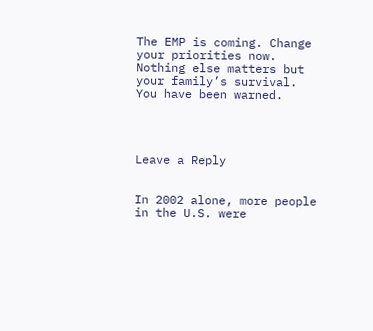The EMP is coming. Change your priorities now. Nothing else matters but your family’s survival.
You have been warned.




Leave a Reply


In 2002 alone, more people in the U.S. were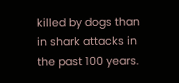killed by dogs than in shark attacks in the past 100 years.